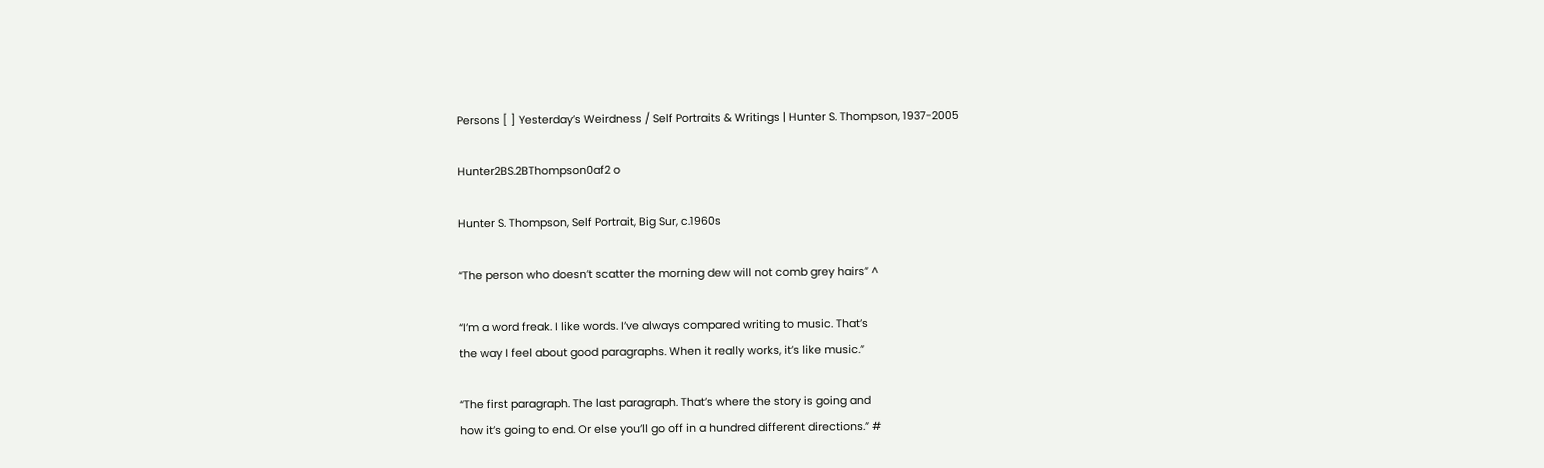Persons [ ] Yesterday’s Weirdness / Self Portraits & Writings | Hunter S. Thompson, 1937-2005

Hunter2BS.2BThompson0af2 o

Hunter S. Thompson, Self Portrait, Big Sur, c.1960s

“The person who doesn’t scatter the morning dew will not comb grey hairs” ^

“I’m a word freak. I like words. I’ve always compared writing to music. That’s
the way I feel about good paragraphs. When it really works, it’s like music.”

“The first paragraph. The last paragraph. That’s where the story is going and
how it’s going to end. Or else you’ll go off in a hundred different directions.” #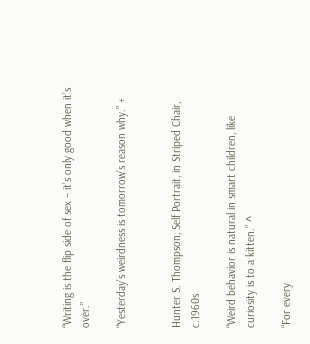“Writing is the flip side of sex – it’s only good when it’s over.”

“Yesterday’s weirdness is tomorrow’s reason why.” +


Hunter S. Thompson, Self Portrait, in Striped Chair, c.1960s

“Weird behavior is natural in smart children, like curiosity is to a kitten.” ^

“For every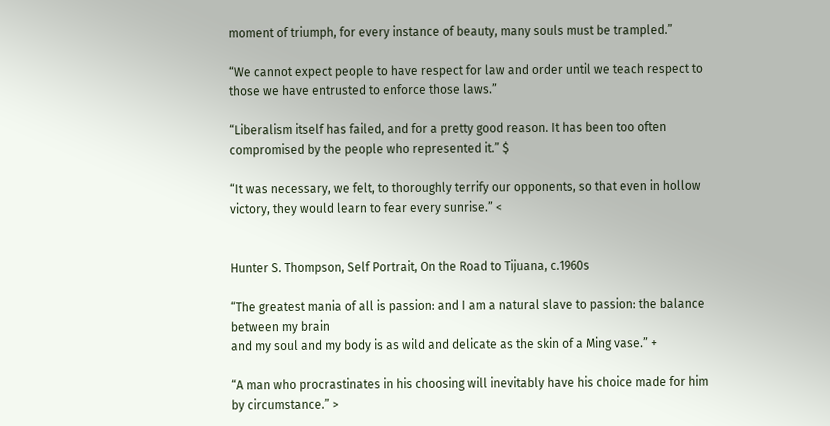moment of triumph, for every instance of beauty, many souls must be trampled.”

“We cannot expect people to have respect for law and order until we teach respect to those we have entrusted to enforce those laws.”

“Liberalism itself has failed, and for a pretty good reason. It has been too often compromised by the people who represented it.” $

“It was necessary, we felt, to thoroughly terrify our opponents, so that even in hollow victory, they would learn to fear every sunrise.” <


Hunter S. Thompson, Self Portrait, On the Road to Tijuana, c.1960s

“The greatest mania of all is passion: and I am a natural slave to passion: the balance between my brain
and my soul and my body is as wild and delicate as the skin of a Ming vase.” +

“A man who procrastinates in his choosing will inevitably have his choice made for him by circumstance.” >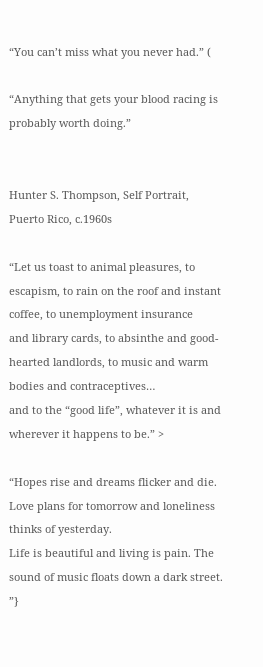“You can’t miss what you never had.” (

“Anything that gets your blood racing is probably worth doing.”


Hunter S. Thompson, Self Portrait, Puerto Rico, c.1960s

“Let us toast to animal pleasures, to escapism, to rain on the roof and instant coffee, to unemployment insurance
and library cards, to absinthe and good-hearted landlords, to music and warm bodies and contraceptives…
and to the “good life”, whatever it is and wherever it happens to be.” >

“Hopes rise and dreams flicker and die. Love plans for tomorrow and loneliness thinks of yesterday.
Life is beautiful and living is pain. The sound of music floats down a dark street. ”}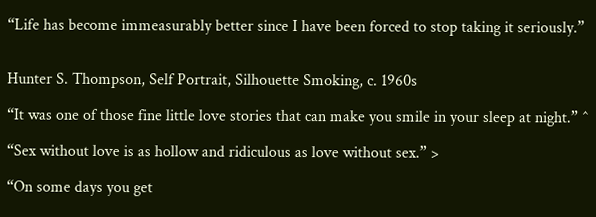“Life has become immeasurably better since I have been forced to stop taking it seriously.”


Hunter S. Thompson, Self Portrait, Silhouette Smoking, c. 1960s

“It was one of those fine little love stories that can make you smile in your sleep at night.” ^

“Sex without love is as hollow and ridiculous as love without sex.” >

“On some days you get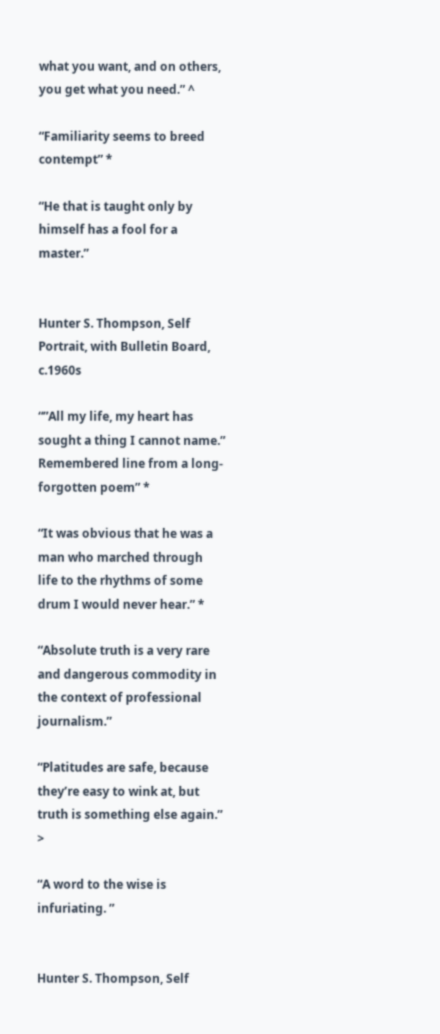what you want, and on others, you get what you need.” ^

“Familiarity seems to breed contempt” *

“He that is taught only by himself has a fool for a master.”


Hunter S. Thompson, Self Portrait, with Bulletin Board, c.1960s

“”All my life, my heart has sought a thing I cannot name.”
Remembered line from a long-forgotten poem” *

“It was obvious that he was a man who marched through life to the rhythms of some drum I would never hear.” *

“Absolute truth is a very rare and dangerous commodity in the context of professional journalism.”

“Platitudes are safe, because they’re easy to wink at, but truth is something else again.”  >

“A word to the wise is infuriating. ”


Hunter S. Thompson, Self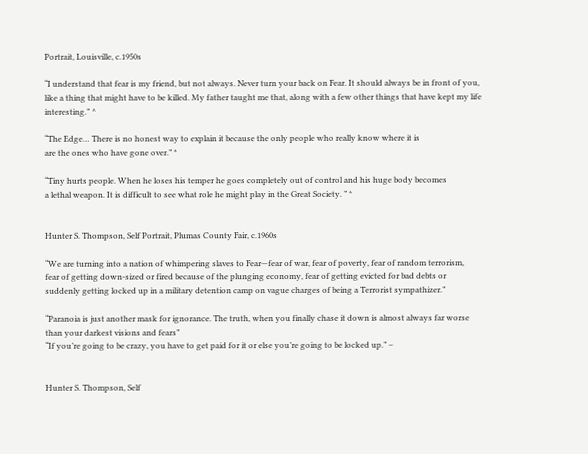Portrait, Louisville, c.1950s

“I understand that fear is my friend, but not always. Never turn your back on Fear. It should always be in front of you,
like a thing that might have to be killed. My father taught me that, along with a few other things that have kept my life
interesting.” ^

“The Edge… There is no honest way to explain it because the only people who really know where it is
are the ones who have gone over.” *

“Tiny hurts people. When he loses his temper he goes completely out of control and his huge body becomes
a lethal weapon. It is difficult to see what role he might play in the Great Society. ” *


Hunter S. Thompson, Self Portrait, Plumas County Fair, c.1960s

“We are turning into a nation of whimpering slaves to Fear—fear of war, fear of poverty, fear of random terrorism,
fear of getting down-sized or fired because of the plunging economy, fear of getting evicted for bad debts or
suddenly getting locked up in a military detention camp on vague charges of being a Terrorist sympathizer.”

“Paranoia is just another mask for ignorance. The truth, when you finally chase it down is almost always far worse
than your darkest visions and fears”
“If you’re going to be crazy, you have to get paid for it or else you’re going to be locked up.” –


Hunter S. Thompson, Self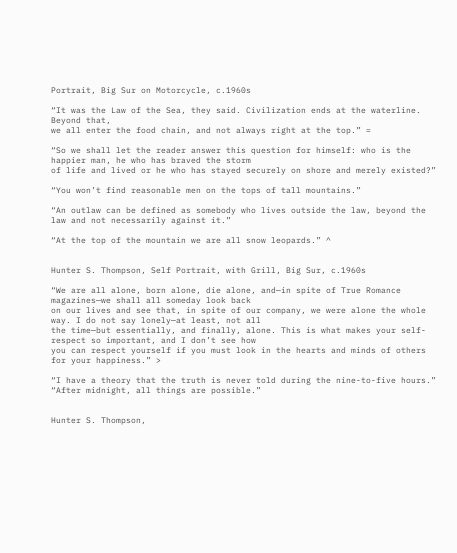Portrait, Big Sur on Motorcycle, c.1960s

“It was the Law of the Sea, they said. Civilization ends at the waterline. Beyond that,
we all enter the food chain, and not always right at the top.” =

“So we shall let the reader answer this question for himself: who is the happier man, he who has braved the storm
of life and lived or he who has stayed securely on shore and merely existed?”

“You won’t find reasonable men on the tops of tall mountains.”

“An outlaw can be defined as somebody who lives outside the law, beyond the law and not necessarily against it.”

“At the top of the mountain we are all snow leopards.” ^


Hunter S. Thompson, Self Portrait, with Grill, Big Sur, c.1960s

“We are all alone, born alone, die alone, and—in spite of True Romance magazines—we shall all someday look back
on our lives and see that, in spite of our company, we were alone the whole way. I do not say lonely—at least, not all
the time—but essentially, and finally, alone. This is what makes your self-respect so important, and I don’t see how
you can respect yourself if you must look in the hearts and minds of others for your happiness.” >

“I have a theory that the truth is never told during the nine-to-five hours.”
“After midnight, all things are possible.”


Hunter S. Thompson,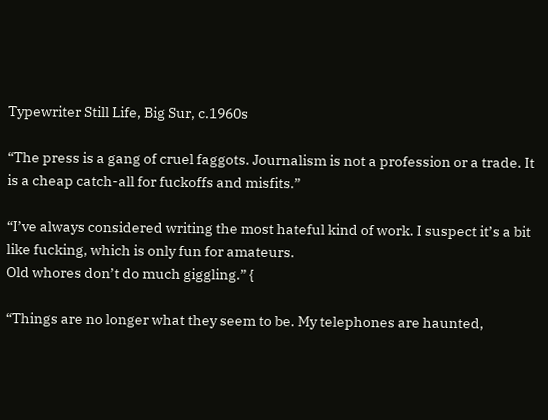Typewriter Still Life, Big Sur, c.1960s

“The press is a gang of cruel faggots. Journalism is not a profession or a trade. It is a cheap catch-all for fuckoffs and misfits.”

“I’ve always considered writing the most hateful kind of work. I suspect it’s a bit like fucking, which is only fun for amateurs.
Old whores don’t do much giggling.” {

“Things are no longer what they seem to be. My telephones are haunted,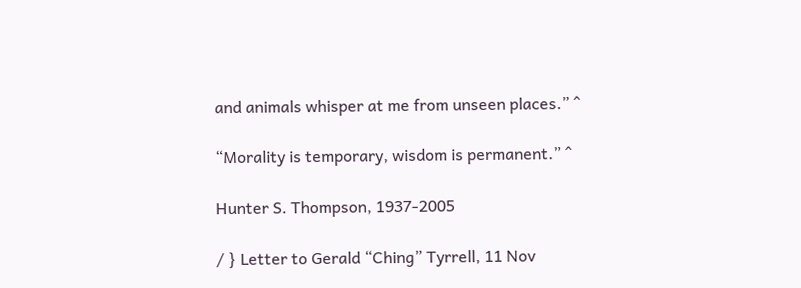and animals whisper at me from unseen places.” ^

“Morality is temporary, wisdom is permanent.” ^

Hunter S. Thompson, 1937-2005

/ } Letter to Gerald “Ching” Tyrrell, 11 Nov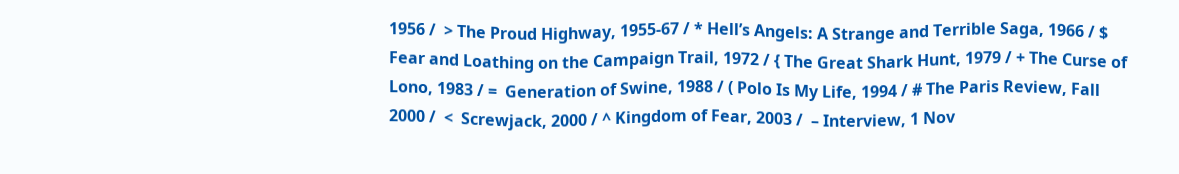1956 /  > The Proud Highway, 1955-67 / * Hell’s Angels: A Strange and Terrible Saga, 1966 / $ Fear and Loathing on the Campaign Trail, 1972 / { The Great Shark Hunt, 1979 / + The Curse of Lono, 1983 / =  Generation of Swine, 1988 / ( Polo Is My Life, 1994 / # The Paris Review, Fall 2000 /  <  Screwjack, 2000 / ^ Kingdom of Fear, 2003 /  – Interview, 1 Nov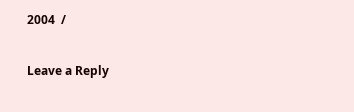2004  /

Leave a Reply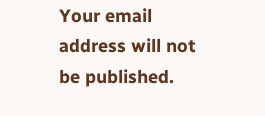Your email address will not be published.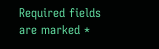Required fields are marked *